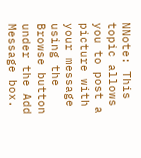NNote: This topic allows you to post a picture with your message using the Browse button under the Add Message box.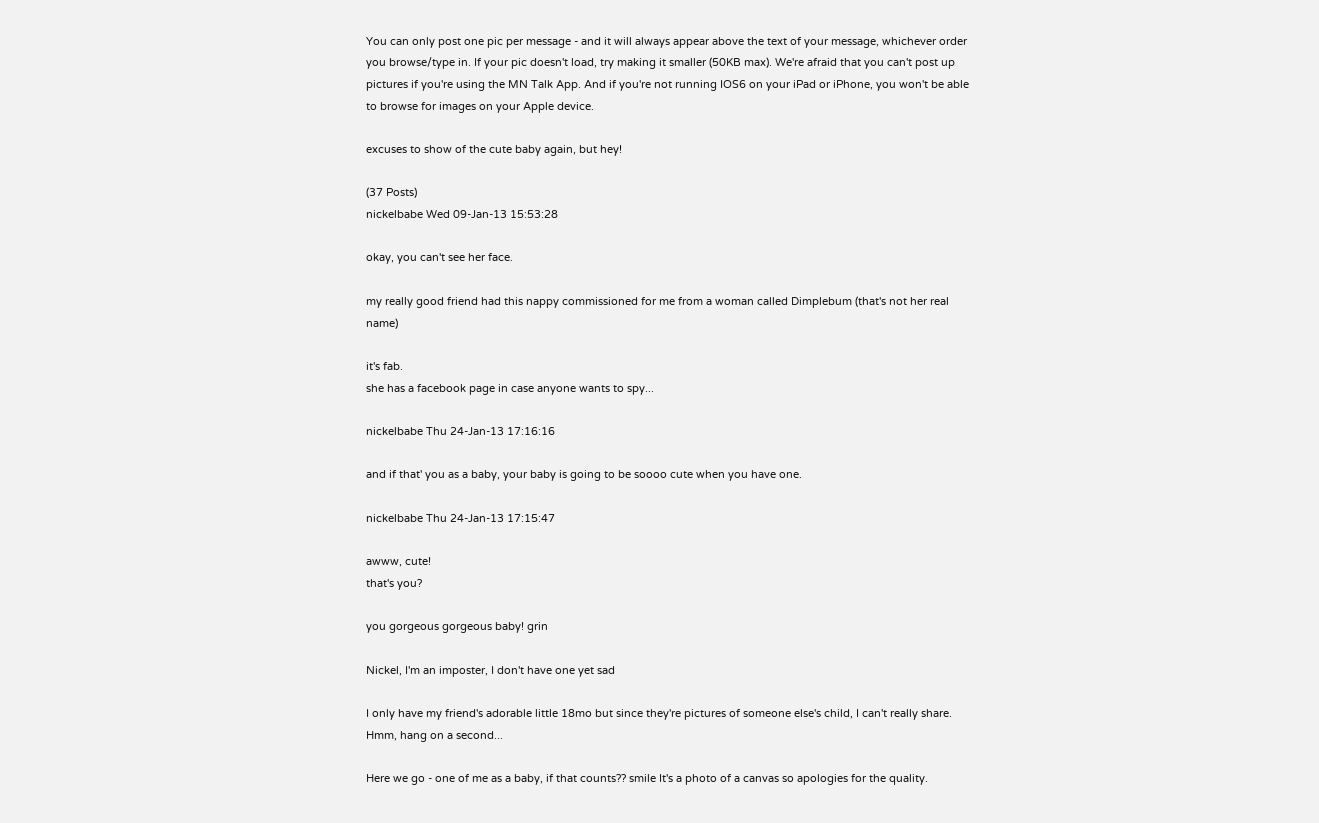You can only post one pic per message - and it will always appear above the text of your message, whichever order you browse/type in. If your pic doesn't load, try making it smaller (50KB max). We're afraid that you can't post up pictures if you're using the MN Talk App. And if you're not running IOS6 on your iPad or iPhone, you won't be able to browse for images on your Apple device.

excuses to show of the cute baby again, but hey!

(37 Posts)
nickelbabe Wed 09-Jan-13 15:53:28

okay, you can't see her face.

my really good friend had this nappy commissioned for me from a woman called Dimplebum (that's not her real name)

it's fab.
she has a facebook page in case anyone wants to spy...

nickelbabe Thu 24-Jan-13 17:16:16

and if that' you as a baby, your baby is going to be soooo cute when you have one.

nickelbabe Thu 24-Jan-13 17:15:47

awww, cute!
that's you?

you gorgeous gorgeous baby! grin

Nickel, I'm an imposter, I don't have one yet sad

I only have my friend's adorable little 18mo but since they're pictures of someone else's child, I can't really share. Hmm, hang on a second...

Here we go - one of me as a baby, if that counts?? smile It's a photo of a canvas so apologies for the quality.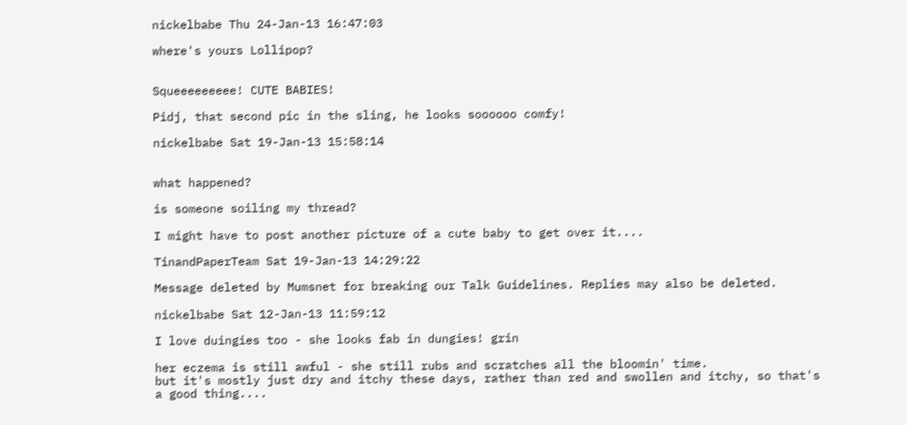nickelbabe Thu 24-Jan-13 16:47:03

where's yours Lollipop?


Squeeeeeeeee! CUTE BABIES!

Pidj, that second pic in the sling, he looks soooooo comfy!

nickelbabe Sat 19-Jan-13 15:58:14


what happened?

is someone soiling my thread?

I might have to post another picture of a cute baby to get over it....

TinandPaperTeam Sat 19-Jan-13 14:29:22

Message deleted by Mumsnet for breaking our Talk Guidelines. Replies may also be deleted.

nickelbabe Sat 12-Jan-13 11:59:12

I love duingies too - she looks fab in dungies! grin

her eczema is still awful - she still rubs and scratches all the bloomin' time.
but it's mostly just dry and itchy these days, rather than red and swollen and itchy, so that's a good thing....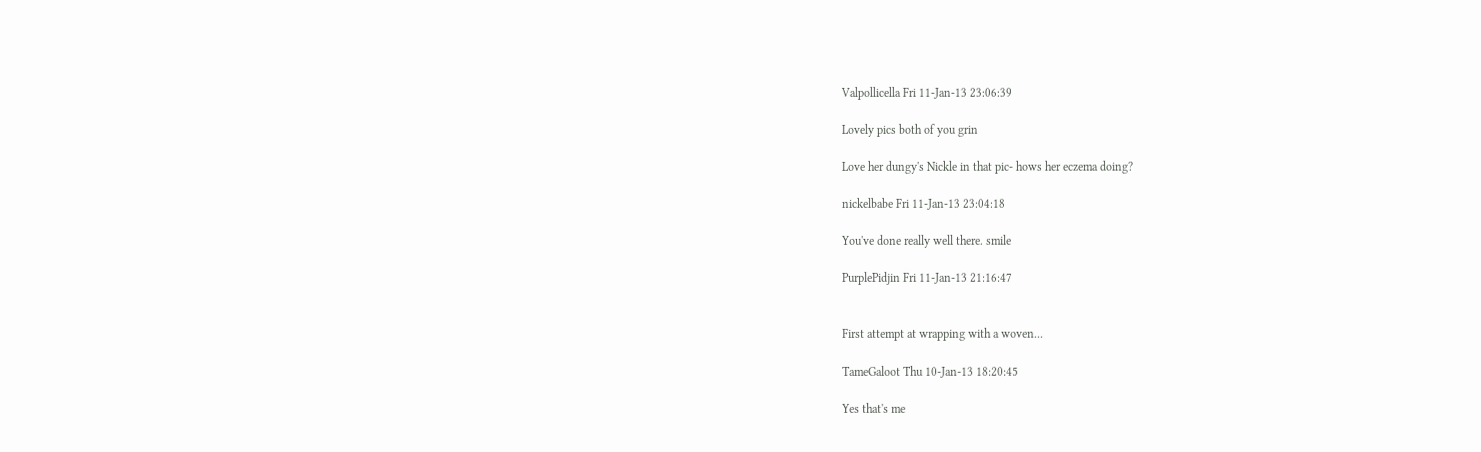Valpollicella Fri 11-Jan-13 23:06:39

Lovely pics both of you grin

Love her dungy's Nickle in that pic- hows her eczema doing?

nickelbabe Fri 11-Jan-13 23:04:18

You've done really well there. smile

PurplePidjin Fri 11-Jan-13 21:16:47


First attempt at wrapping with a woven...

TameGaloot Thu 10-Jan-13 18:20:45

Yes that's me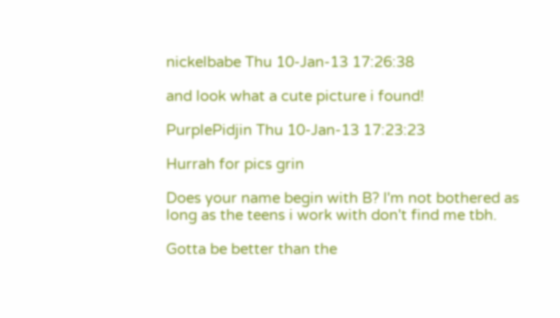nickelbabe Thu 10-Jan-13 17:26:38

and look what a cute picture i found!

PurplePidjin Thu 10-Jan-13 17:23:23

Hurrah for pics grin

Does your name begin with B? I'm not bothered as long as the teens i work with don't find me tbh.

Gotta be better than the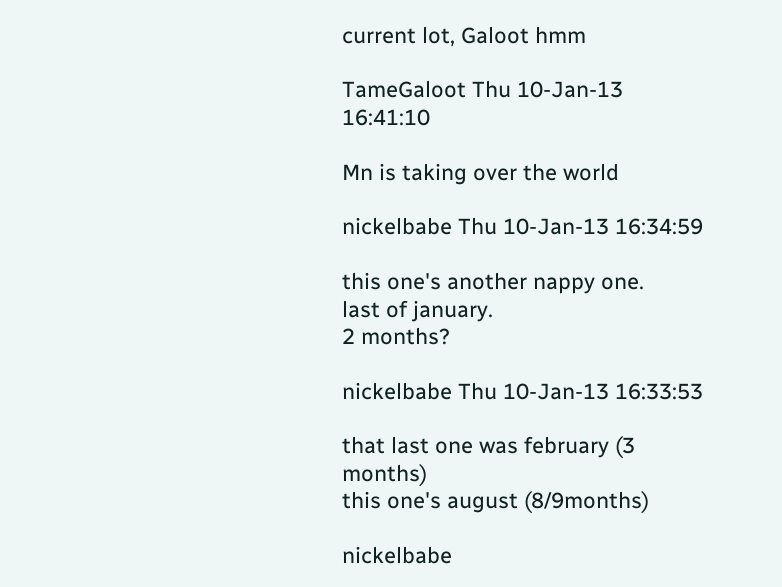current lot, Galoot hmm

TameGaloot Thu 10-Jan-13 16:41:10

Mn is taking over the world

nickelbabe Thu 10-Jan-13 16:34:59

this one's another nappy one.
last of january.
2 months?

nickelbabe Thu 10-Jan-13 16:33:53

that last one was february (3 months)
this one's august (8/9months)

nickelbabe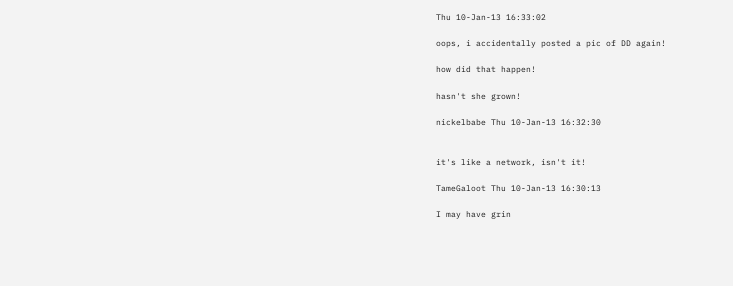Thu 10-Jan-13 16:33:02

oops, i accidentally posted a pic of DD again!

how did that happen!

hasn't she grown!

nickelbabe Thu 10-Jan-13 16:32:30


it's like a network, isn't it!

TameGaloot Thu 10-Jan-13 16:30:13

I may have grin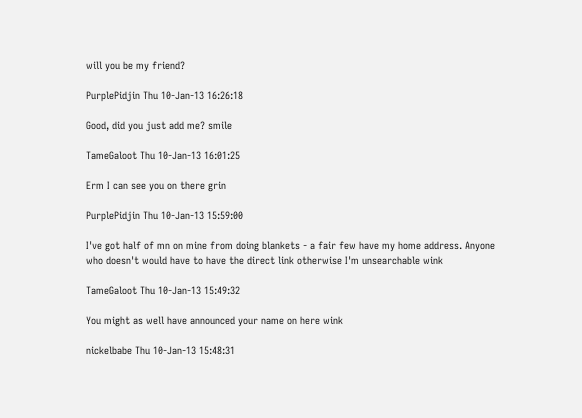will you be my friend?

PurplePidjin Thu 10-Jan-13 16:26:18

Good, did you just add me? smile

TameGaloot Thu 10-Jan-13 16:01:25

Erm I can see you on there grin

PurplePidjin Thu 10-Jan-13 15:59:00

I've got half of mn on mine from doing blankets - a fair few have my home address. Anyone who doesn't would have to have the direct link otherwise I'm unsearchable wink

TameGaloot Thu 10-Jan-13 15:49:32

You might as well have announced your name on here wink

nickelbabe Thu 10-Jan-13 15:48:31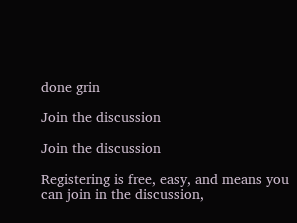done grin

Join the discussion

Join the discussion

Registering is free, easy, and means you can join in the discussion,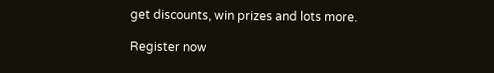get discounts, win prizes and lots more.

Register now